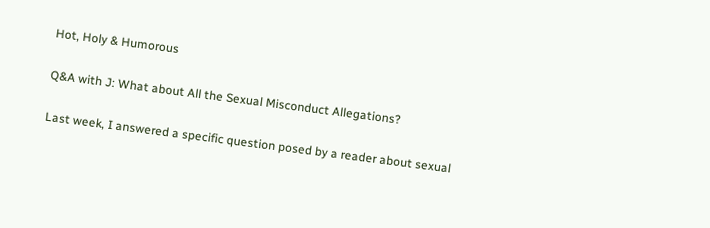Hot, Holy & Humorous

Q&A with J: What about All the Sexual Misconduct Allegations?

Last week, I answered a specific question posed by a reader about sexual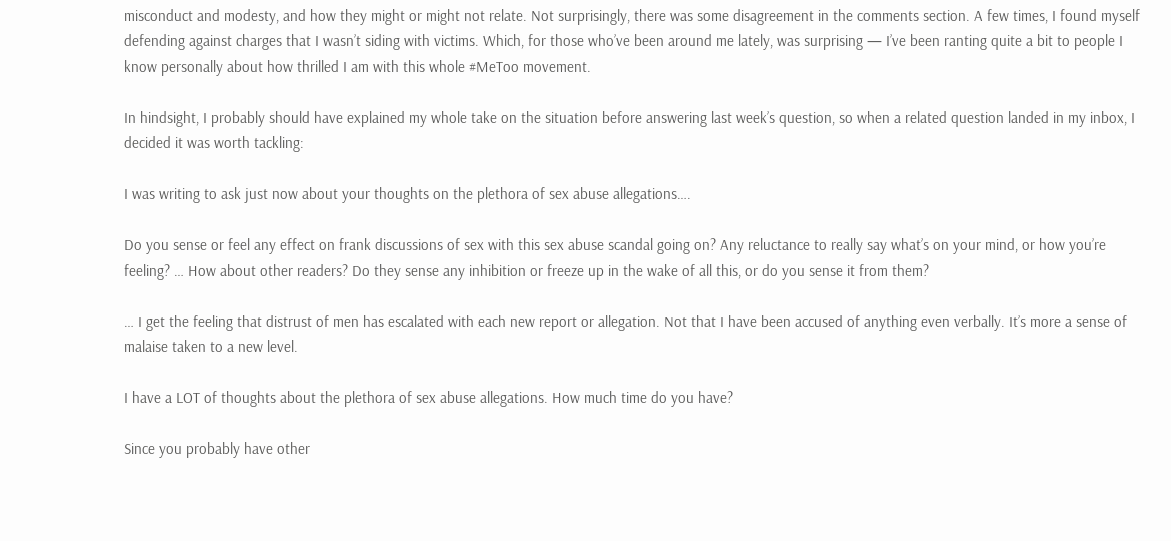misconduct and modesty, and how they might or might not relate. Not surprisingly, there was some disagreement in the comments section. A few times, I found myself defending against charges that I wasn’t siding with victims. Which, for those who’ve been around me lately, was surprising — I’ve been ranting quite a bit to people I know personally about how thrilled I am with this whole #MeToo movement.

In hindsight, I probably should have explained my whole take on the situation before answering last week’s question, so when a related question landed in my inbox, I decided it was worth tackling:

I was writing to ask just now about your thoughts on the plethora of sex abuse allegations….

Do you sense or feel any effect on frank discussions of sex with this sex abuse scandal going on? Any reluctance to really say what’s on your mind, or how you’re feeling? … How about other readers? Do they sense any inhibition or freeze up in the wake of all this, or do you sense it from them?

… I get the feeling that distrust of men has escalated with each new report or allegation. Not that I have been accused of anything even verbally. It’s more a sense of malaise taken to a new level.

I have a LOT of thoughts about the plethora of sex abuse allegations. How much time do you have?

Since you probably have other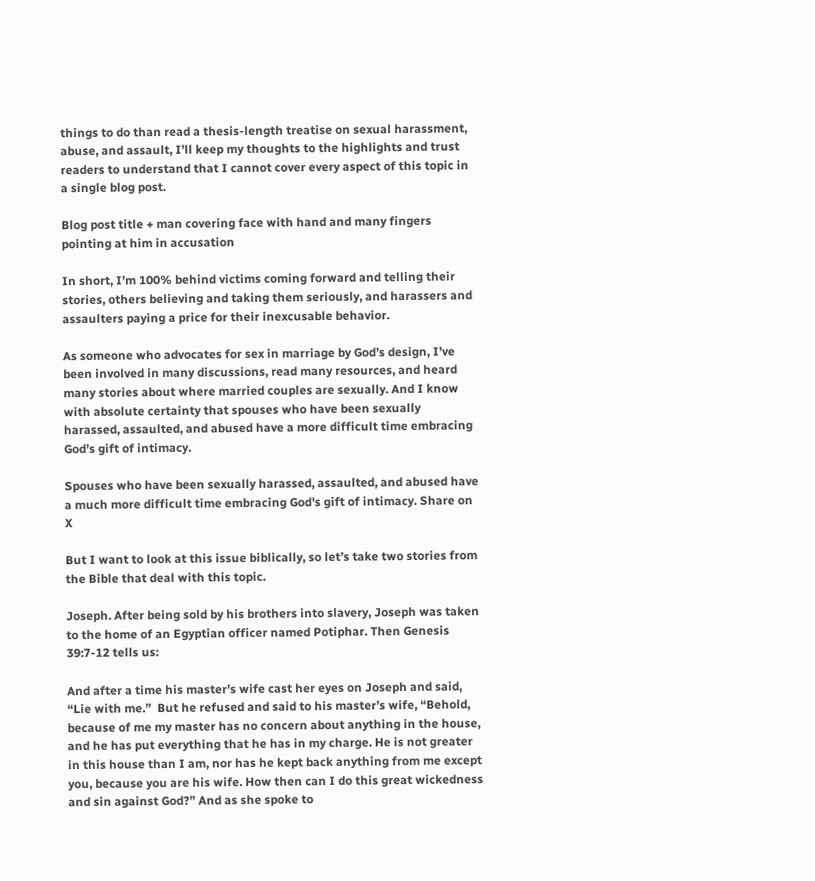things to do than read a thesis-length treatise on sexual harassment, abuse, and assault, I’ll keep my thoughts to the highlights and trust readers to understand that I cannot cover every aspect of this topic in a single blog post.

Blog post title + man covering face with hand and many fingers pointing at him in accusation

In short, I’m 100% behind victims coming forward and telling their stories, others believing and taking them seriously, and harassers and assaulters paying a price for their inexcusable behavior.

As someone who advocates for sex in marriage by God’s design, I’ve been involved in many discussions, read many resources, and heard many stories about where married couples are sexually. And I know with absolute certainty that spouses who have been sexually harassed, assaulted, and abused have a more difficult time embracing God’s gift of intimacy.

Spouses who have been sexually harassed, assaulted, and abused have a much more difficult time embracing God's gift of intimacy. Share on X

But I want to look at this issue biblically, so let’s take two stories from the Bible that deal with this topic.

Joseph. After being sold by his brothers into slavery, Joseph was taken to the home of an Egyptian officer named Potiphar. Then Genesis 39:7-12 tells us:

And after a time his master’s wife cast her eyes on Joseph and said, “Lie with me.”  But he refused and said to his master’s wife, “Behold, because of me my master has no concern about anything in the house, and he has put everything that he has in my charge. He is not greater in this house than I am, nor has he kept back anything from me except you, because you are his wife. How then can I do this great wickedness and sin against God?” And as she spoke to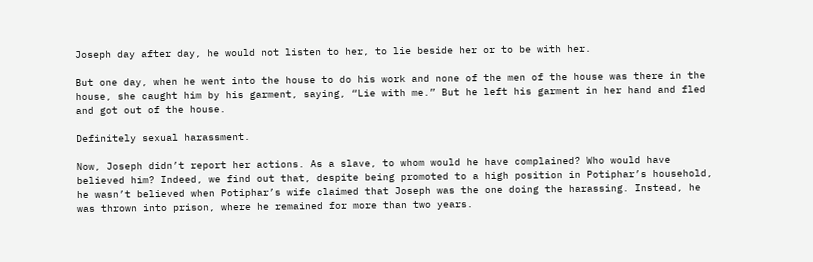Joseph day after day, he would not listen to her, to lie beside her or to be with her.

But one day, when he went into the house to do his work and none of the men of the house was there in the house, she caught him by his garment, saying, “Lie with me.” But he left his garment in her hand and fled and got out of the house.

Definitely sexual harassment.

Now, Joseph didn’t report her actions. As a slave, to whom would he have complained? Who would have believed him? Indeed, we find out that, despite being promoted to a high position in Potiphar’s household, he wasn’t believed when Potiphar’s wife claimed that Joseph was the one doing the harassing. Instead, he was thrown into prison, where he remained for more than two years.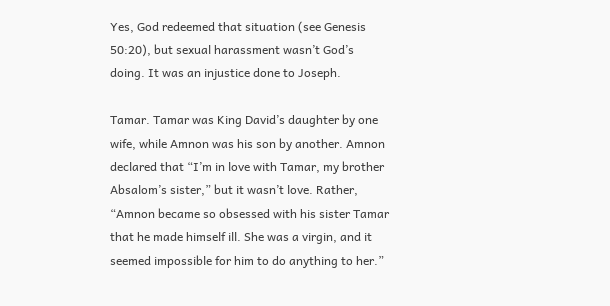Yes, God redeemed that situation (see Genesis 50:20), but sexual harassment wasn’t God’s doing. It was an injustice done to Joseph.

Tamar. Tamar was King David’s daughter by one wife, while Amnon was his son by another. Amnon declared that “I’m in love with Tamar, my brother Absalom’s sister,” but it wasn’t love. Rather, “Amnon became so obsessed with his sister Tamar that he made himself ill. She was a virgin, and it seemed impossible for him to do anything to her.”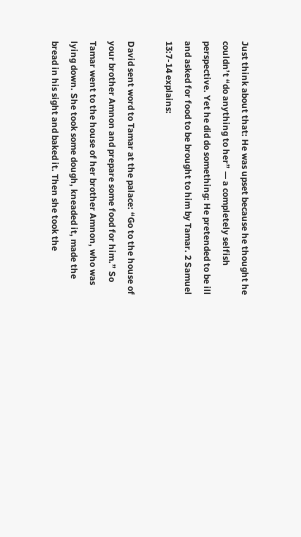Just think about that: He was upset because he thought he couldn’t “do anything to her” — a completely selfish perspective. Yet he did do something: He pretended to be ill and asked for food to be brought to him by Tamar. 2 Samuel 13:7-14 explains:

David sent word to Tamar at the palace: “Go to the house of your brother Amnon and prepare some food for him.” So Tamar went to the house of her brother Amnon, who was lying down. She took some dough, kneaded it, made the bread in his sight and baked it. Then she took the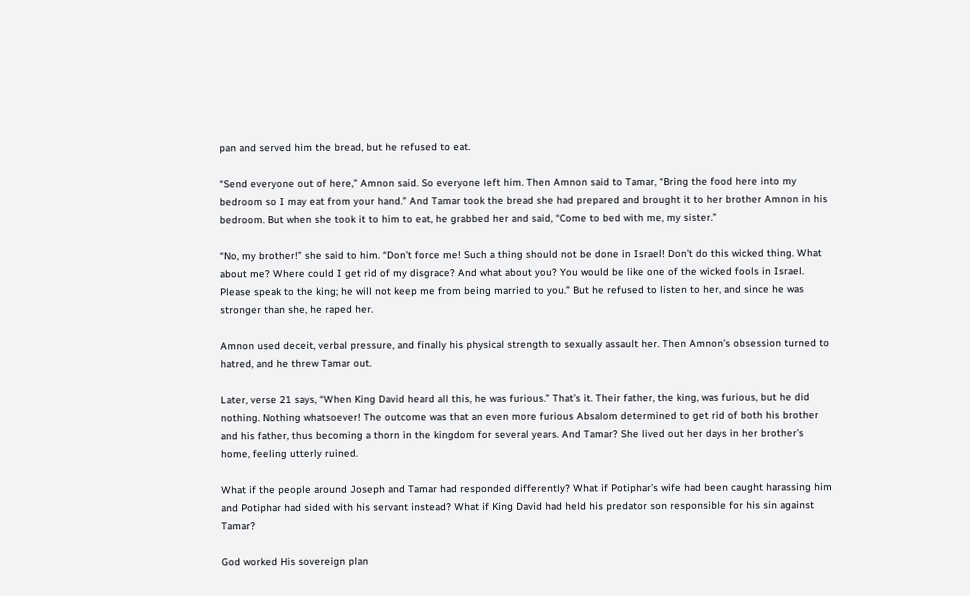pan and served him the bread, but he refused to eat.

“Send everyone out of here,” Amnon said. So everyone left him. Then Amnon said to Tamar, “Bring the food here into my bedroom so I may eat from your hand.” And Tamar took the bread she had prepared and brought it to her brother Amnon in his bedroom. But when she took it to him to eat, he grabbed her and said, “Come to bed with me, my sister.”

“No, my brother!” she said to him. “Don’t force me! Such a thing should not be done in Israel! Don’t do this wicked thing. What about me? Where could I get rid of my disgrace? And what about you? You would be like one of the wicked fools in Israel. Please speak to the king; he will not keep me from being married to you.” But he refused to listen to her, and since he was stronger than she, he raped her.

Amnon used deceit, verbal pressure, and finally his physical strength to sexually assault her. Then Amnon’s obsession turned to hatred, and he threw Tamar out.

Later, verse 21 says, “When King David heard all this, he was furious.” That’s it. Their father, the king, was furious, but he did nothing. Nothing whatsoever! The outcome was that an even more furious Absalom determined to get rid of both his brother and his father, thus becoming a thorn in the kingdom for several years. And Tamar? She lived out her days in her brother’s home, feeling utterly ruined.

What if the people around Joseph and Tamar had responded differently? What if Potiphar’s wife had been caught harassing him and Potiphar had sided with his servant instead? What if King David had held his predator son responsible for his sin against Tamar?

God worked His sovereign plan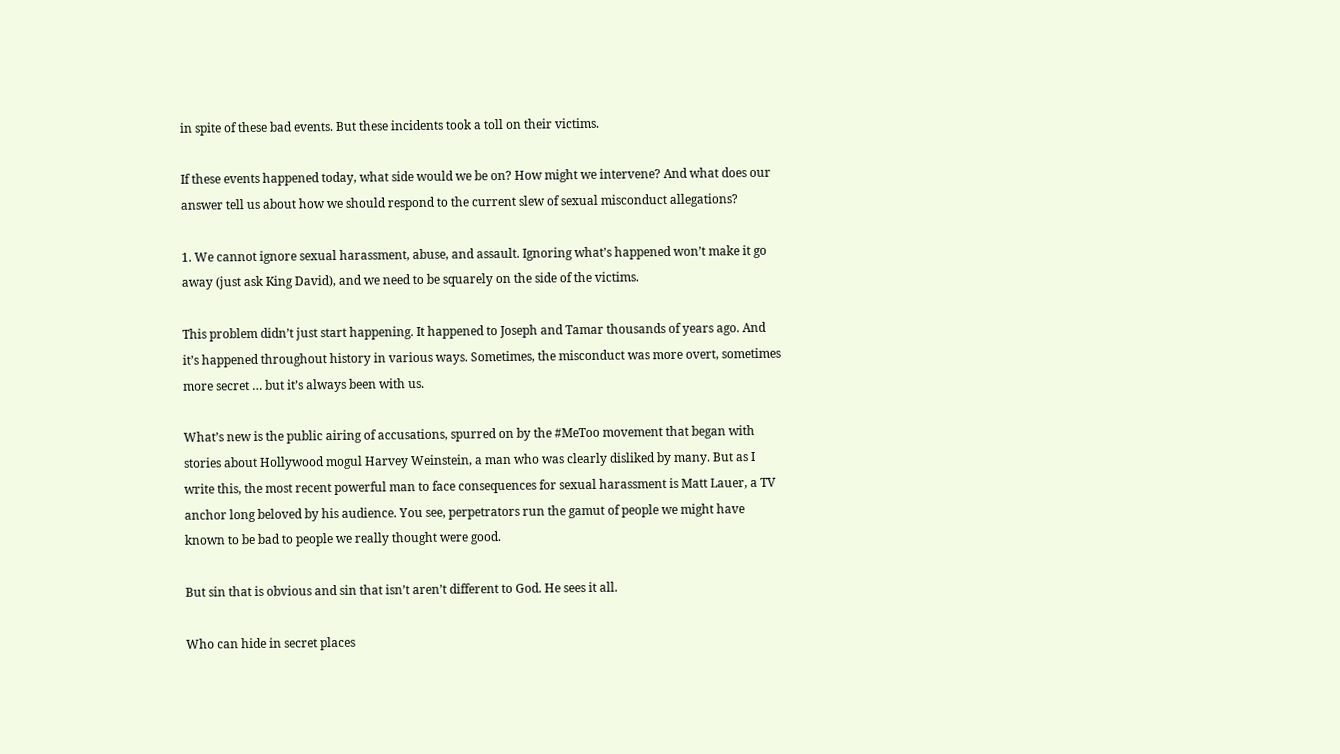in spite of these bad events. But these incidents took a toll on their victims.

If these events happened today, what side would we be on? How might we intervene? And what does our answer tell us about how we should respond to the current slew of sexual misconduct allegations?

1. We cannot ignore sexual harassment, abuse, and assault. Ignoring what’s happened won’t make it go away (just ask King David), and we need to be squarely on the side of the victims.

This problem didn’t just start happening. It happened to Joseph and Tamar thousands of years ago. And it’s happened throughout history in various ways. Sometimes, the misconduct was more overt, sometimes more secret … but it’s always been with us.

What’s new is the public airing of accusations, spurred on by the #MeToo movement that began with stories about Hollywood mogul Harvey Weinstein, a man who was clearly disliked by many. But as I write this, the most recent powerful man to face consequences for sexual harassment is Matt Lauer, a TV anchor long beloved by his audience. You see, perpetrators run the gamut of people we might have known to be bad to people we really thought were good.

But sin that is obvious and sin that isn’t aren’t different to God. He sees it all.

Who can hide in secret places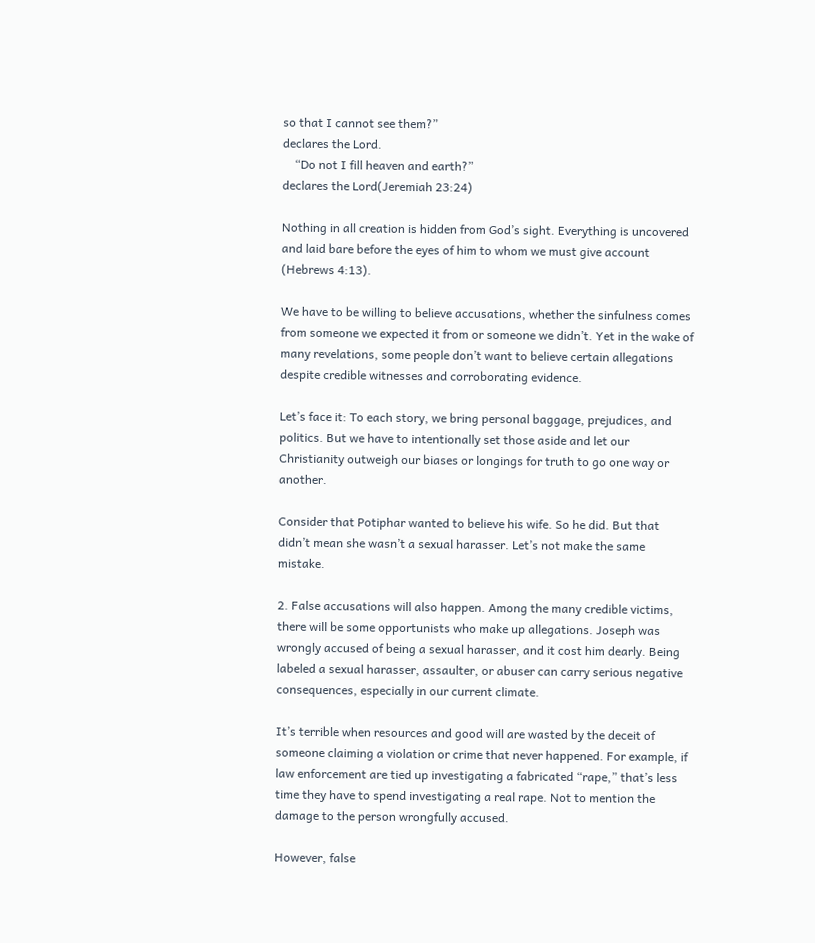so that I cannot see them?”
declares the Lord.
    “Do not I fill heaven and earth?”
declares the Lord(Jeremiah 23:24)

Nothing in all creation is hidden from God’s sight. Everything is uncovered and laid bare before the eyes of him to whom we must give account (Hebrews 4:13).

We have to be willing to believe accusations, whether the sinfulness comes from someone we expected it from or someone we didn’t. Yet in the wake of many revelations, some people don’t want to believe certain allegations despite credible witnesses and corroborating evidence.

Let’s face it: To each story, we bring personal baggage, prejudices, and politics. But we have to intentionally set those aside and let our Christianity outweigh our biases or longings for truth to go one way or another.

Consider that Potiphar wanted to believe his wife. So he did. But that didn’t mean she wasn’t a sexual harasser. Let’s not make the same mistake.

2. False accusations will also happen. Among the many credible victims, there will be some opportunists who make up allegations. Joseph was wrongly accused of being a sexual harasser, and it cost him dearly. Being labeled a sexual harasser, assaulter, or abuser can carry serious negative consequences, especially in our current climate.

It’s terrible when resources and good will are wasted by the deceit of someone claiming a violation or crime that never happened. For example, if law enforcement are tied up investigating a fabricated “rape,” that’s less time they have to spend investigating a real rape. Not to mention the damage to the person wrongfully accused.

However, false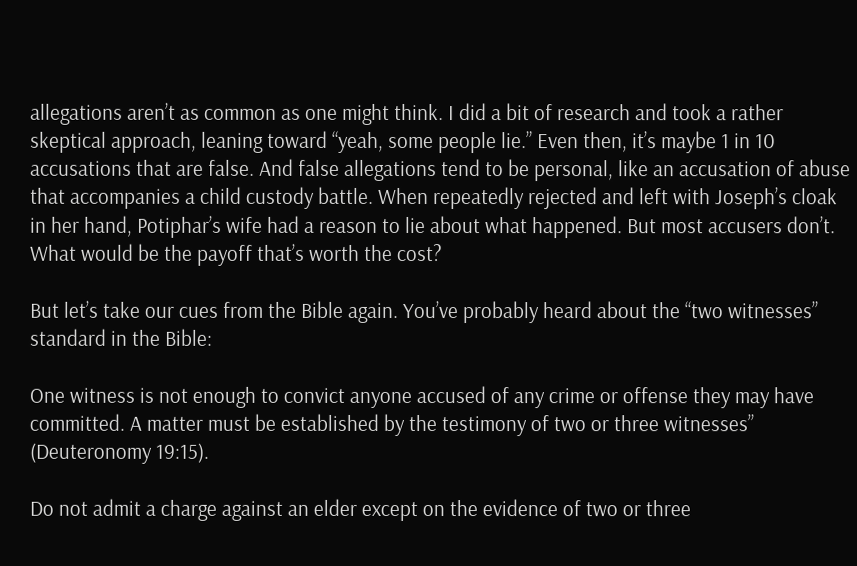allegations aren’t as common as one might think. I did a bit of research and took a rather skeptical approach, leaning toward “yeah, some people lie.” Even then, it’s maybe 1 in 10 accusations that are false. And false allegations tend to be personal, like an accusation of abuse that accompanies a child custody battle. When repeatedly rejected and left with Joseph’s cloak in her hand, Potiphar’s wife had a reason to lie about what happened. But most accusers don’t. What would be the payoff that’s worth the cost?

But let’s take our cues from the Bible again. You’ve probably heard about the “two witnesses” standard in the Bible:

One witness is not enough to convict anyone accused of any crime or offense they may have committed. A matter must be established by the testimony of two or three witnesses” (Deuteronomy 19:15).

Do not admit a charge against an elder except on the evidence of two or three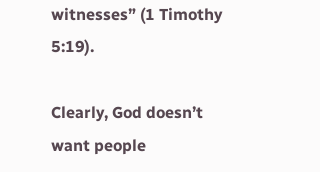witnesses” (1 Timothy 5:19).

Clearly, God doesn’t want people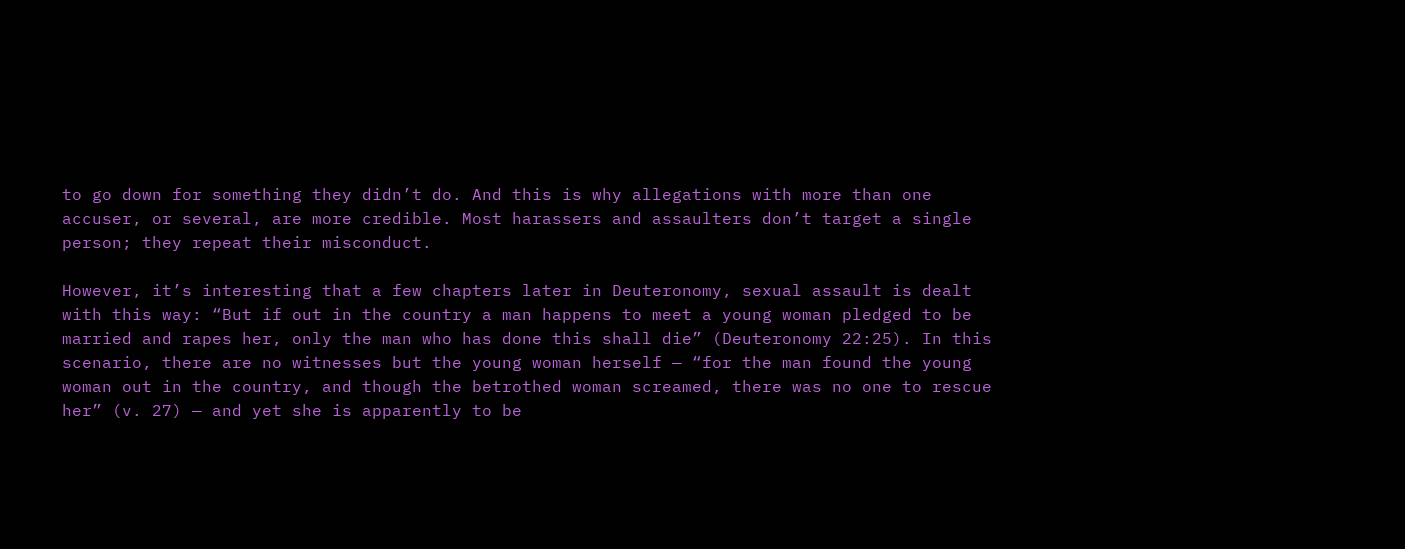to go down for something they didn’t do. And this is why allegations with more than one accuser, or several, are more credible. Most harassers and assaulters don’t target a single person; they repeat their misconduct.

However, it’s interesting that a few chapters later in Deuteronomy, sexual assault is dealt with this way: “But if out in the country a man happens to meet a young woman pledged to be married and rapes her, only the man who has done this shall die” (Deuteronomy 22:25). In this scenario, there are no witnesses but the young woman herself — “for the man found the young woman out in the country, and though the betrothed woman screamed, there was no one to rescue her” (v. 27) — and yet she is apparently to be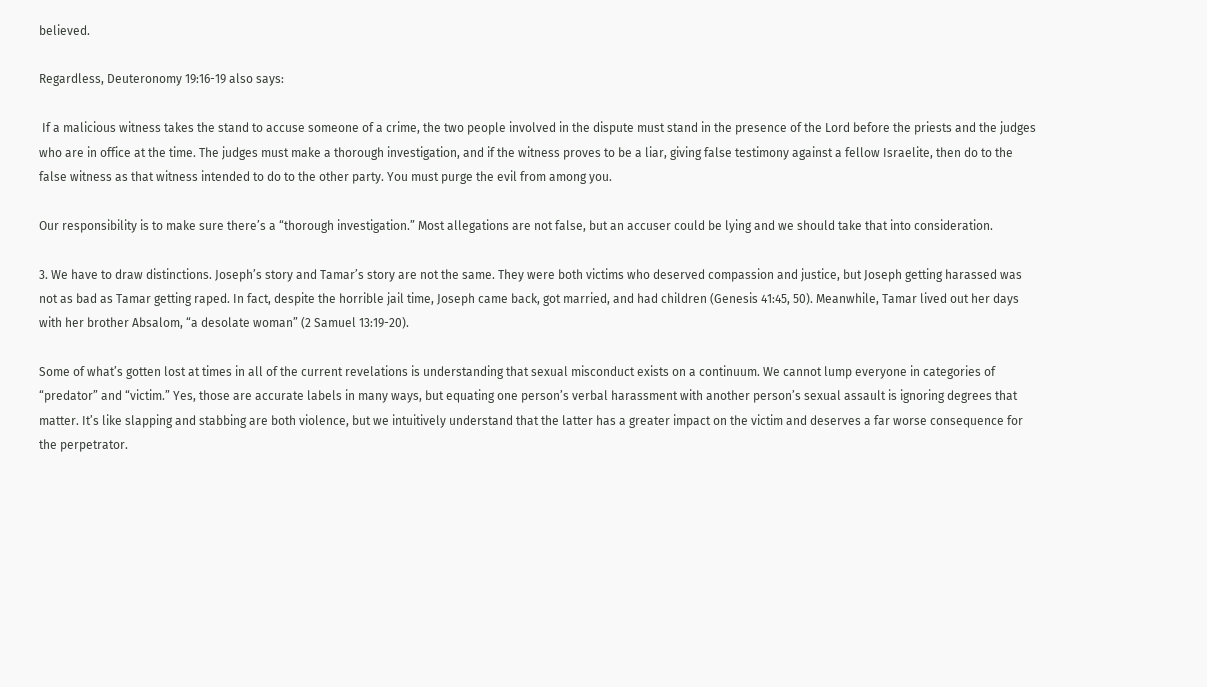believed.

Regardless, Deuteronomy 19:16-19 also says:

 If a malicious witness takes the stand to accuse someone of a crime, the two people involved in the dispute must stand in the presence of the Lord before the priests and the judges who are in office at the time. The judges must make a thorough investigation, and if the witness proves to be a liar, giving false testimony against a fellow Israelite, then do to the false witness as that witness intended to do to the other party. You must purge the evil from among you.

Our responsibility is to make sure there’s a “thorough investigation.” Most allegations are not false, but an accuser could be lying and we should take that into consideration.

3. We have to draw distinctions. Joseph’s story and Tamar’s story are not the same. They were both victims who deserved compassion and justice, but Joseph getting harassed was not as bad as Tamar getting raped. In fact, despite the horrible jail time, Joseph came back, got married, and had children (Genesis 41:45, 50). Meanwhile, Tamar lived out her days with her brother Absalom, “a desolate woman” (2 Samuel 13:19-20).

Some of what’s gotten lost at times in all of the current revelations is understanding that sexual misconduct exists on a continuum. We cannot lump everyone in categories of “predator” and “victim.” Yes, those are accurate labels in many ways, but equating one person’s verbal harassment with another person’s sexual assault is ignoring degrees that matter. It’s like slapping and stabbing are both violence, but we intuitively understand that the latter has a greater impact on the victim and deserves a far worse consequence for the perpetrator.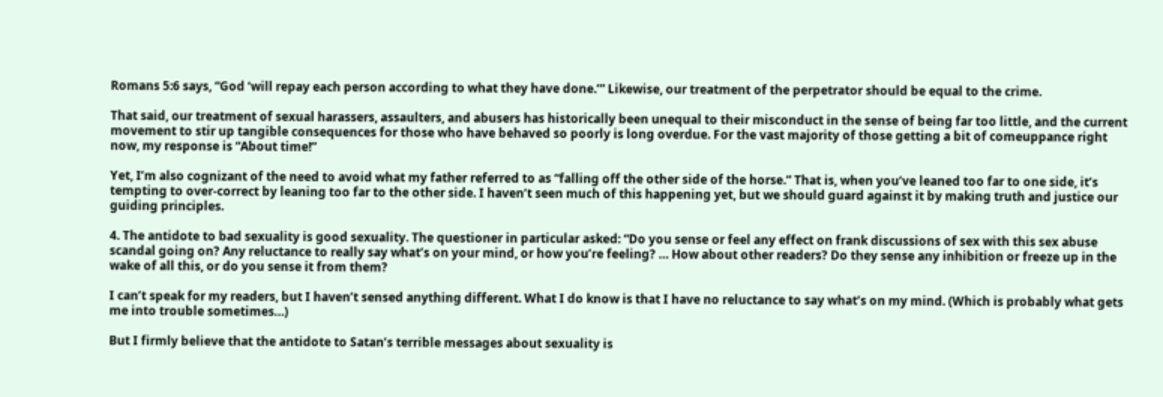Romans 5:6 says, “God ‘will repay each person according to what they have done.’” Likewise, our treatment of the perpetrator should be equal to the crime.

That said, our treatment of sexual harassers, assaulters, and abusers has historically been unequal to their misconduct in the sense of being far too little, and the current movement to stir up tangible consequences for those who have behaved so poorly is long overdue. For the vast majority of those getting a bit of comeuppance right now, my response is “About time!”

Yet, I’m also cognizant of the need to avoid what my father referred to as “falling off the other side of the horse.” That is, when you’ve leaned too far to one side, it’s tempting to over-correct by leaning too far to the other side. I haven’t seen much of this happening yet, but we should guard against it by making truth and justice our guiding principles.

4. The antidote to bad sexuality is good sexuality. The questioner in particular asked: “Do you sense or feel any effect on frank discussions of sex with this sex abuse scandal going on? Any reluctance to really say what’s on your mind, or how you’re feeling? … How about other readers? Do they sense any inhibition or freeze up in the wake of all this, or do you sense it from them?

I can’t speak for my readers, but I haven’t sensed anything different. What I do know is that I have no reluctance to say what’s on my mind. (Which is probably what gets me into trouble sometimes…)

But I firmly believe that the antidote to Satan’s terrible messages about sexuality is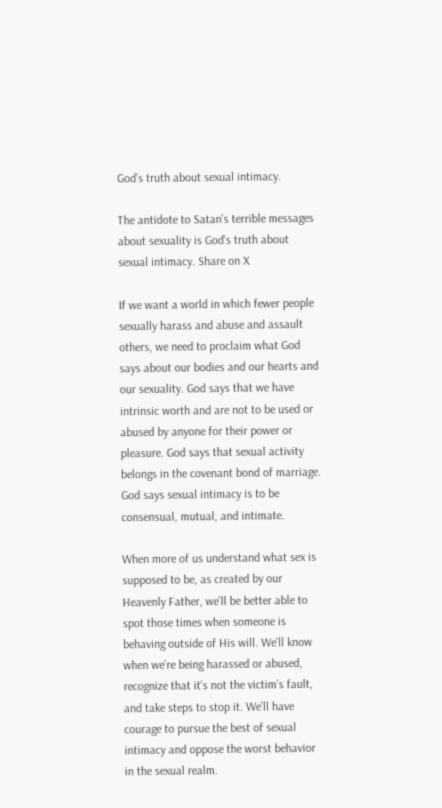God’s truth about sexual intimacy.

The antidote to Satan's terrible messages about sexuality is God's truth about sexual intimacy. Share on X

If we want a world in which fewer people sexually harass and abuse and assault others, we need to proclaim what God says about our bodies and our hearts and our sexuality. God says that we have intrinsic worth and are not to be used or abused by anyone for their power or pleasure. God says that sexual activity belongs in the covenant bond of marriage. God says sexual intimacy is to be consensual, mutual, and intimate.

When more of us understand what sex is supposed to be, as created by our Heavenly Father, we’ll be better able to spot those times when someone is behaving outside of His will. We’ll know when we’re being harassed or abused, recognize that it’s not the victim’s fault, and take steps to stop it. We’ll have courage to pursue the best of sexual intimacy and oppose the worst behavior in the sexual realm.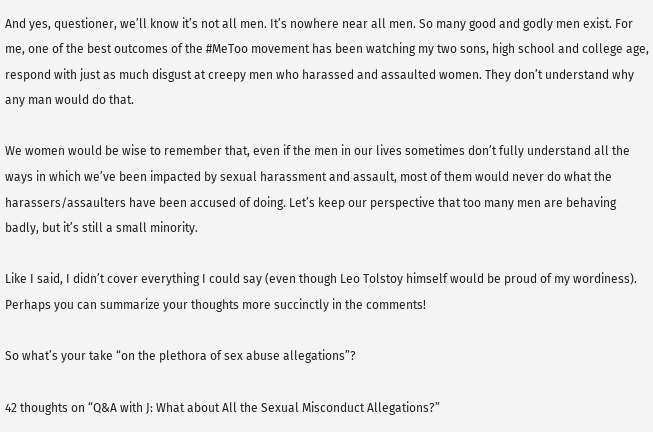And yes, questioner, we’ll know it’s not all men. It’s nowhere near all men. So many good and godly men exist. For me, one of the best outcomes of the #MeToo movement has been watching my two sons, high school and college age, respond with just as much disgust at creepy men who harassed and assaulted women. They don’t understand why any man would do that.

We women would be wise to remember that, even if the men in our lives sometimes don’t fully understand all the ways in which we’ve been impacted by sexual harassment and assault, most of them would never do what the harassers/assaulters have been accused of doing. Let’s keep our perspective that too many men are behaving badly, but it’s still a small minority.

Like I said, I didn’t cover everything I could say (even though Leo Tolstoy himself would be proud of my wordiness). Perhaps you can summarize your thoughts more succinctly in the comments!

So what’s your take “on the plethora of sex abuse allegations”?

42 thoughts on “Q&A with J: What about All the Sexual Misconduct Allegations?”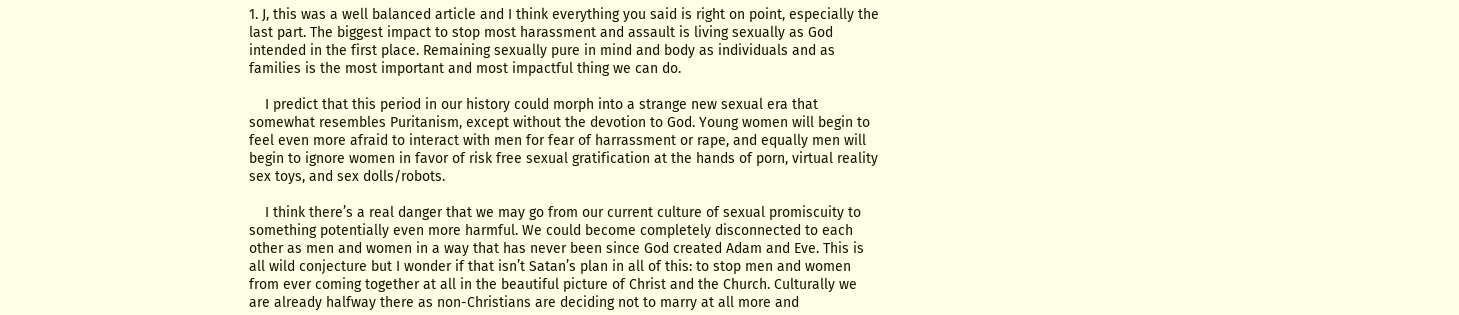1. J, this was a well balanced article and I think everything you said is right on point, especially the last part. The biggest impact to stop most harassment and assault is living sexually as God intended in the first place. Remaining sexually pure in mind and body as individuals and as families is the most important and most impactful thing we can do.

    I predict that this period in our history could morph into a strange new sexual era that somewhat resembles Puritanism, except without the devotion to God. Young women will begin to feel even more afraid to interact with men for fear of harrassment or rape, and equally men will begin to ignore women in favor of risk free sexual gratification at the hands of porn, virtual reality sex toys, and sex dolls/robots.

    I think there’s a real danger that we may go from our current culture of sexual promiscuity to something potentially even more harmful. We could become completely disconnected to each other as men and women in a way that has never been since God created Adam and Eve. This is all wild conjecture but I wonder if that isn’t Satan’s plan in all of this: to stop men and women from ever coming together at all in the beautiful picture of Christ and the Church. Culturally we are already halfway there as non-Christians are deciding not to marry at all more and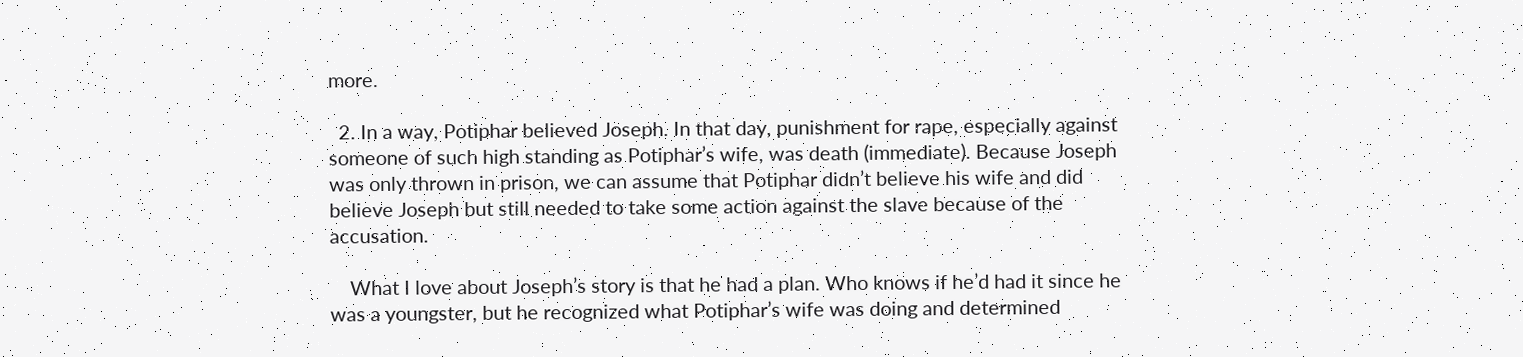more.

  2. In a way, Potiphar believed Joseph. In that day, punishment for rape, especially against someone of such high standing as Potiphar’s wife, was death (immediate). Because Joseph was only thrown in prison, we can assume that Potiphar didn’t believe his wife and did believe Joseph but still needed to take some action against the slave because of the accusation.

    What I love about Joseph’s story is that he had a plan. Who knows if he’d had it since he was a youngster, but he recognized what Potiphar’s wife was doing and determined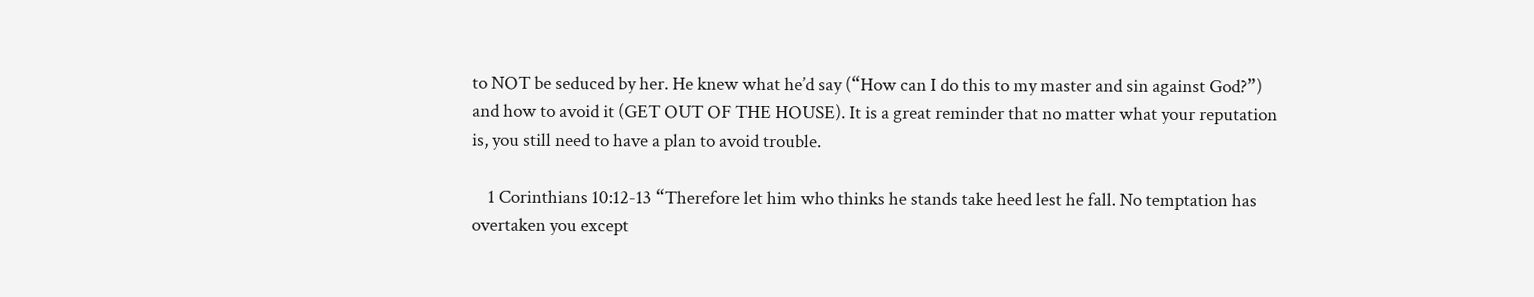to NOT be seduced by her. He knew what he’d say (“How can I do this to my master and sin against God?”) and how to avoid it (GET OUT OF THE HOUSE). It is a great reminder that no matter what your reputation is, you still need to have a plan to avoid trouble.

    1 Corinthians 10:12-13 “Therefore let him who thinks he stands take heed lest he fall. No temptation has overtaken you except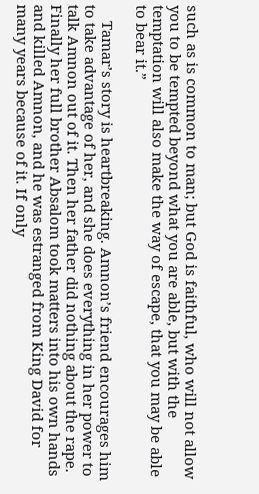such as is common to man; but God is faithful, who will not allow you to be tempted beyond what you are able, but with the temptation will also make the way of escape, that you may be able to bear it.”

    Tamar’s story is heartbreaking. Amnon’s friend encourages him to take advantage of her, and she does everything in her power to talk Amnon out of it. Then her father did nothing about the rape. Finally her full brother Absalom took matters into his own hands and killed Amnon, and he was estranged from King David for many years because of it. If only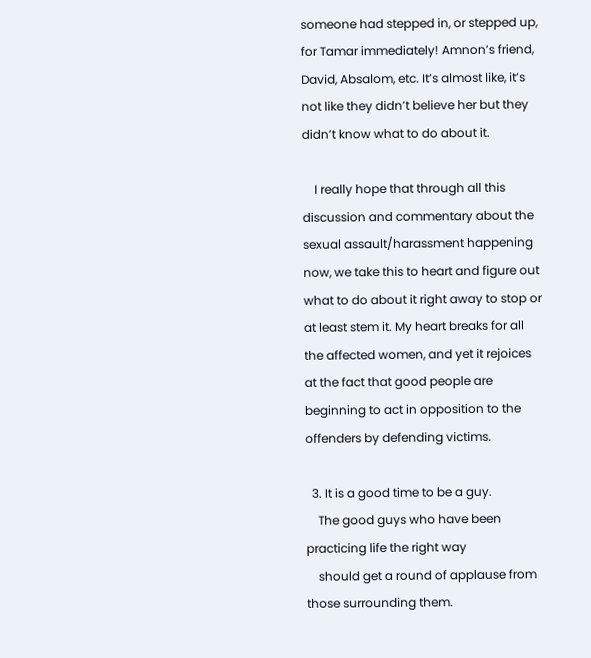someone had stepped in, or stepped up, for Tamar immediately! Amnon’s friend, David, Absalom, etc. It’s almost like, it’s not like they didn’t believe her but they didn’t know what to do about it.

    I really hope that through all this discussion and commentary about the sexual assault/harassment happening now, we take this to heart and figure out what to do about it right away to stop or at least stem it. My heart breaks for all the affected women, and yet it rejoices at the fact that good people are beginning to act in opposition to the offenders by defending victims.

  3. It is a good time to be a guy.
    The good guys who have been practicing life the right way
    should get a round of applause from those surrounding them.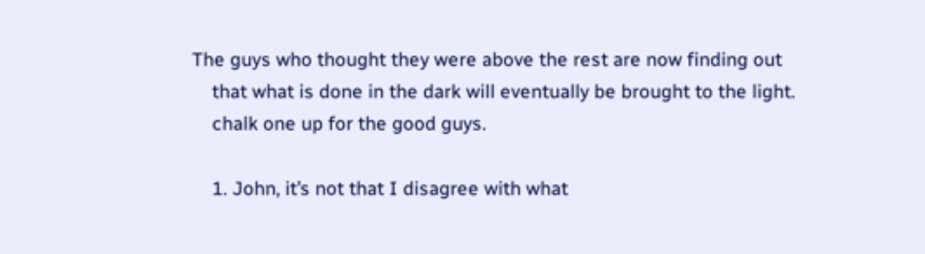The guys who thought they were above the rest are now finding out
    that what is done in the dark will eventually be brought to the light.
    chalk one up for the good guys.

    1. John, it’s not that I disagree with what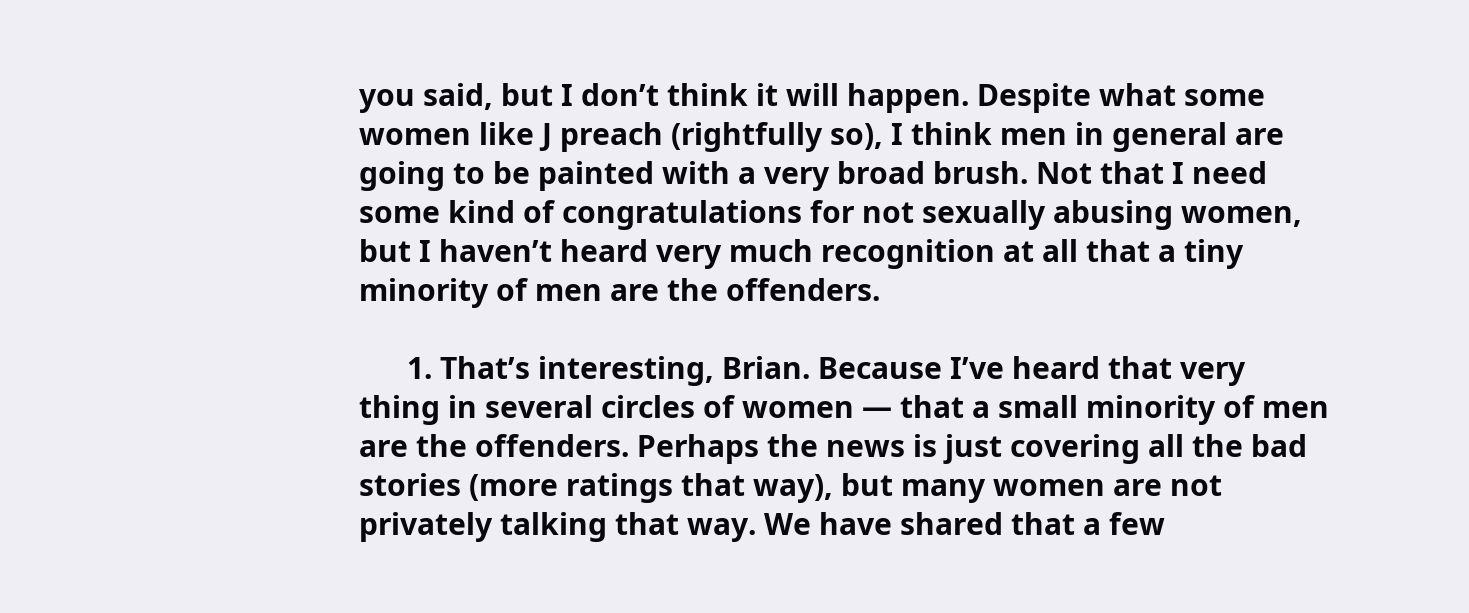you said, but I don’t think it will happen. Despite what some women like J preach (rightfully so), I think men in general are going to be painted with a very broad brush. Not that I need some kind of congratulations for not sexually abusing women, but I haven’t heard very much recognition at all that a tiny minority of men are the offenders.

      1. That’s interesting, Brian. Because I’ve heard that very thing in several circles of women — that a small minority of men are the offenders. Perhaps the news is just covering all the bad stories (more ratings that way), but many women are not privately talking that way. We have shared that a few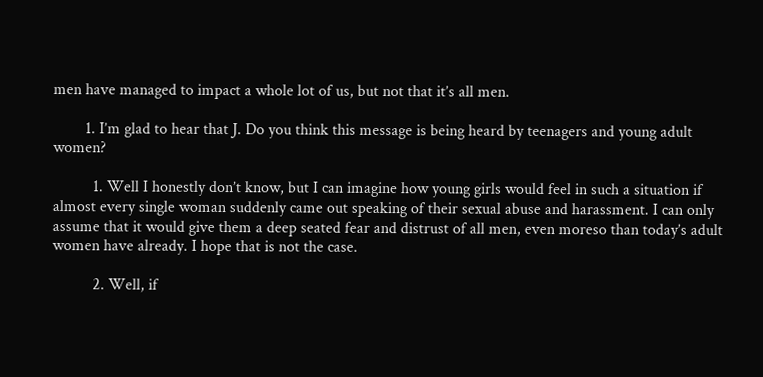men have managed to impact a whole lot of us, but not that it’s all men.

        1. I’m glad to hear that J. Do you think this message is being heard by teenagers and young adult women?

          1. Well I honestly don’t know, but I can imagine how young girls would feel in such a situation if almost every single woman suddenly came out speaking of their sexual abuse and harassment. I can only assume that it would give them a deep seated fear and distrust of all men, even moreso than today’s adult women have already. I hope that is not the case.

          2. Well, if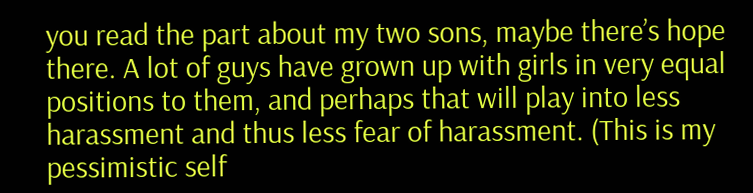you read the part about my two sons, maybe there’s hope there. A lot of guys have grown up with girls in very equal positions to them, and perhaps that will play into less harassment and thus less fear of harassment. (This is my pessimistic self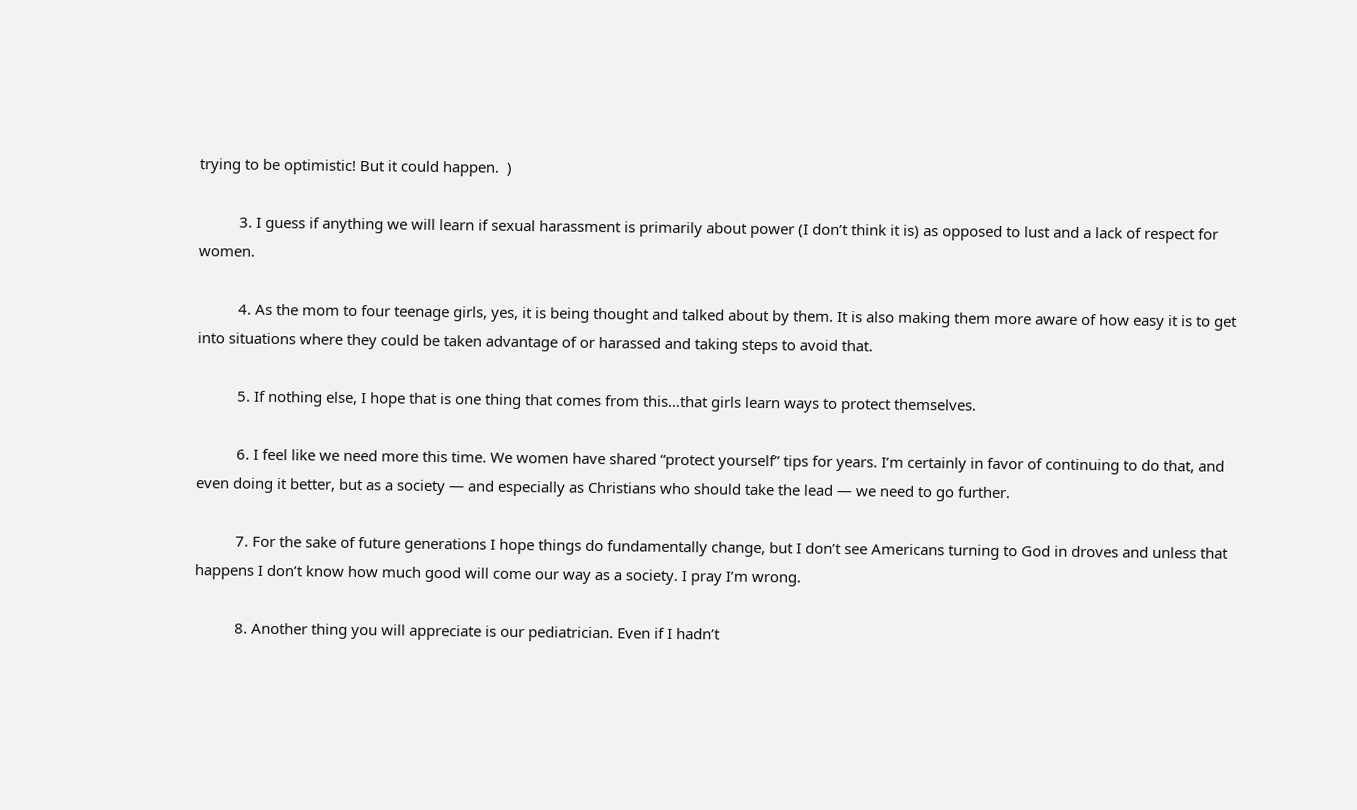trying to be optimistic! But it could happen.  )

          3. I guess if anything we will learn if sexual harassment is primarily about power (I don’t think it is) as opposed to lust and a lack of respect for women.

          4. As the mom to four teenage girls, yes, it is being thought and talked about by them. It is also making them more aware of how easy it is to get into situations where they could be taken advantage of or harassed and taking steps to avoid that.

          5. If nothing else, I hope that is one thing that comes from this…that girls learn ways to protect themselves.

          6. I feel like we need more this time. We women have shared “protect yourself” tips for years. I’m certainly in favor of continuing to do that, and even doing it better, but as a society — and especially as Christians who should take the lead — we need to go further.

          7. For the sake of future generations I hope things do fundamentally change, but I don’t see Americans turning to God in droves and unless that happens I don’t know how much good will come our way as a society. I pray I’m wrong.

          8. Another thing you will appreciate is our pediatrician. Even if I hadn’t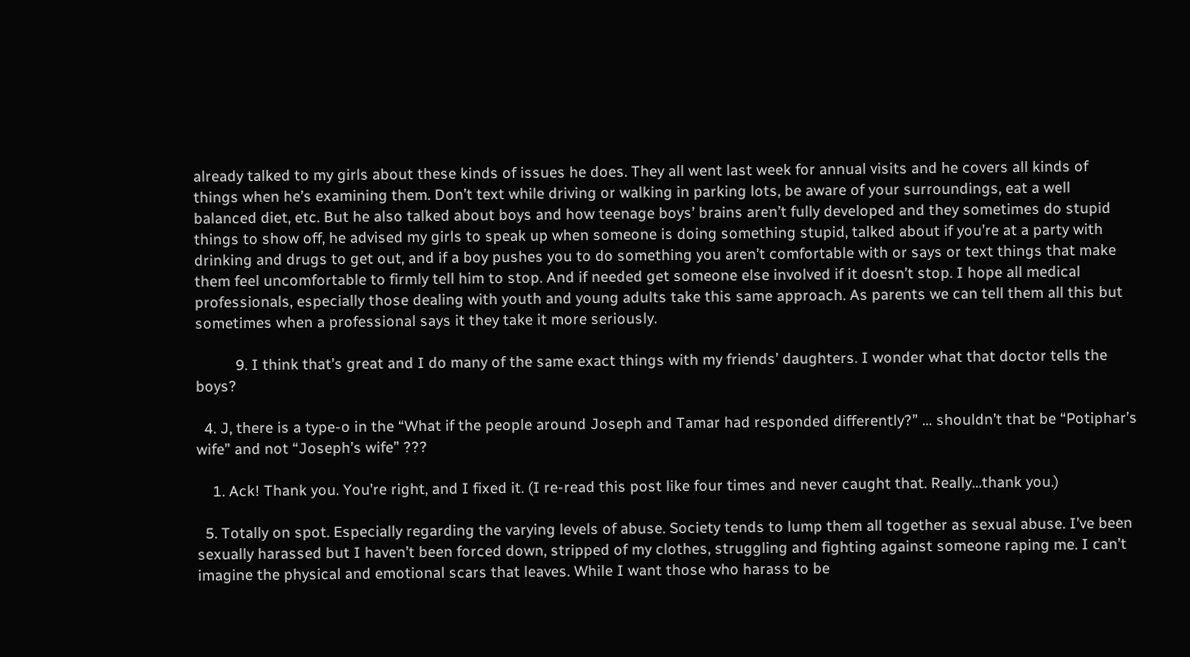already talked to my girls about these kinds of issues he does. They all went last week for annual visits and he covers all kinds of things when he’s examining them. Don’t text while driving or walking in parking lots, be aware of your surroundings, eat a well balanced diet, etc. But he also talked about boys and how teenage boys’ brains aren’t fully developed and they sometimes do stupid things to show off, he advised my girls to speak up when someone is doing something stupid, talked about if you’re at a party with drinking and drugs to get out, and if a boy pushes you to do something you aren’t comfortable with or says or text things that make them feel uncomfortable to firmly tell him to stop. And if needed get someone else involved if it doesn’t stop. I hope all medical professionals, especially those dealing with youth and young adults take this same approach. As parents we can tell them all this but sometimes when a professional says it they take it more seriously.

          9. I think that’s great and I do many of the same exact things with my friends’ daughters. I wonder what that doctor tells the boys?

  4. J, there is a type-o in the “What if the people around Joseph and Tamar had responded differently?” … shouldn’t that be “Potiphar’s wife” and not “Joseph’s wife” ???

    1. Ack! Thank you. You’re right, and I fixed it. (I re-read this post like four times and never caught that. Really…thank you.)

  5. Totally on spot. Especially regarding the varying levels of abuse. Society tends to lump them all together as sexual abuse. I’ve been sexually harassed but I haven’t been forced down, stripped of my clothes, struggling and fighting against someone raping me. I can’t imagine the physical and emotional scars that leaves. While I want those who harass to be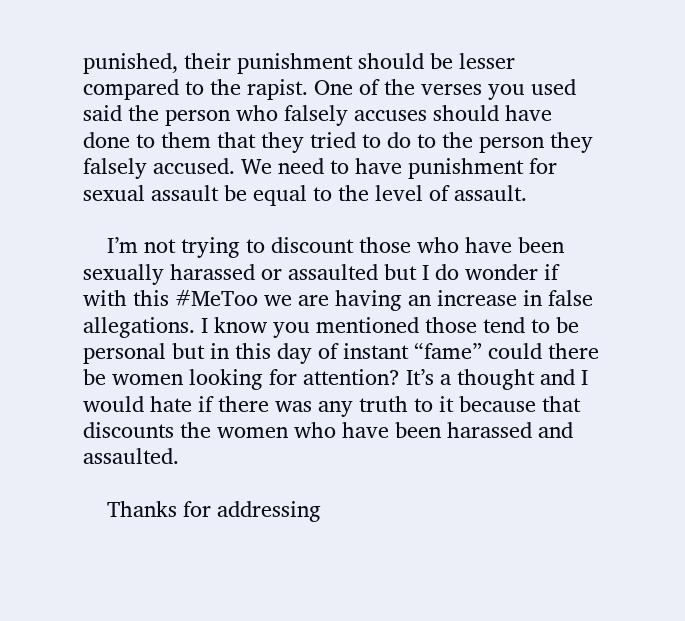punished, their punishment should be lesser compared to the rapist. One of the verses you used said the person who falsely accuses should have done to them that they tried to do to the person they falsely accused. We need to have punishment for sexual assault be equal to the level of assault.

    I’m not trying to discount those who have been sexually harassed or assaulted but I do wonder if with this #MeToo we are having an increase in false allegations. I know you mentioned those tend to be personal but in this day of instant “fame” could there be women looking for attention? It’s a thought and I would hate if there was any truth to it because that discounts the women who have been harassed and assaulted.

    Thanks for addressing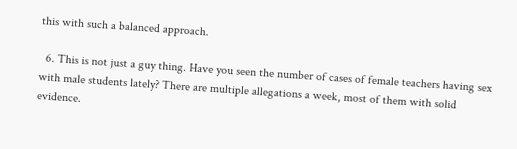this with such a balanced approach.

  6. This is not just a guy thing. Have you seen the number of cases of female teachers having sex with male students lately? There are multiple allegations a week, most of them with solid evidence.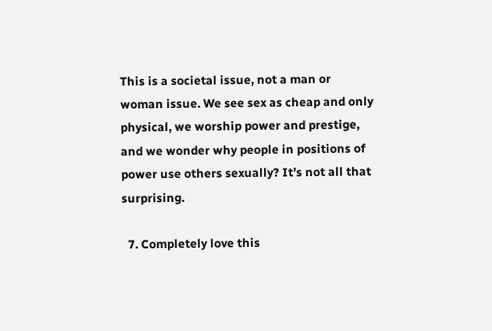This is a societal issue, not a man or woman issue. We see sex as cheap and only physical, we worship power and prestige, and we wonder why people in positions of power use others sexually? It’s not all that surprising.

  7. Completely love this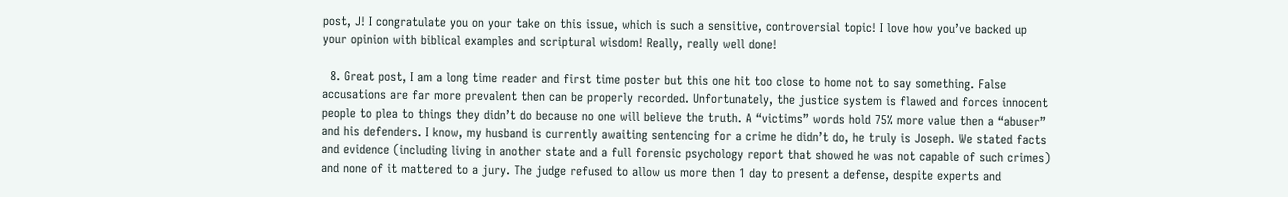post, J! I congratulate you on your take on this issue, which is such a sensitive, controversial topic! I love how you’ve backed up your opinion with biblical examples and scriptural wisdom! Really, really well done!

  8. Great post, I am a long time reader and first time poster but this one hit too close to home not to say something. False accusations are far more prevalent then can be properly recorded. Unfortunately, the justice system is flawed and forces innocent people to plea to things they didn’t do because no one will believe the truth. A “victims” words hold 75% more value then a “abuser” and his defenders. I know, my husband is currently awaiting sentencing for a crime he didn’t do, he truly is Joseph. We stated facts and evidence (including living in another state and a full forensic psychology report that showed he was not capable of such crimes) and none of it mattered to a jury. The judge refused to allow us more then 1 day to present a defense, despite experts and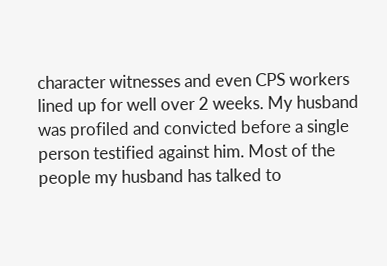character witnesses and even CPS workers lined up for well over 2 weeks. My husband was profiled and convicted before a single person testified against him. Most of the people my husband has talked to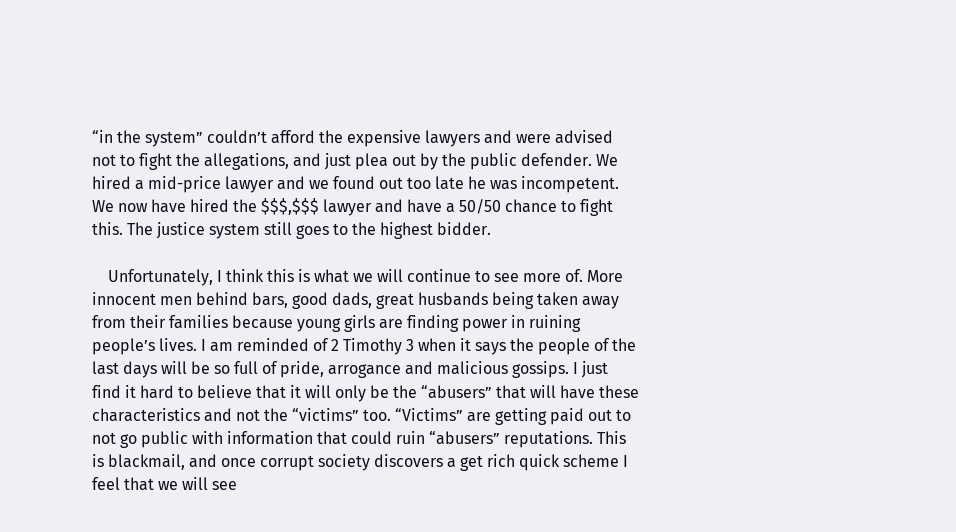“in the system” couldn’t afford the expensive lawyers and were advised not to fight the allegations, and just plea out by the public defender. We hired a mid-price lawyer and we found out too late he was incompetent. We now have hired the $$$,$$$ lawyer and have a 50/50 chance to fight this. The justice system still goes to the highest bidder.

    Unfortunately, I think this is what we will continue to see more of. More innocent men behind bars, good dads, great husbands being taken away from their families because young girls are finding power in ruining people’s lives. I am reminded of 2 Timothy 3 when it says the people of the last days will be so full of pride, arrogance and malicious gossips. I just find it hard to believe that it will only be the “abusers” that will have these characteristics and not the “victims” too. “Victims” are getting paid out to not go public with information that could ruin “abusers” reputations. This is blackmail, and once corrupt society discovers a get rich quick scheme I feel that we will see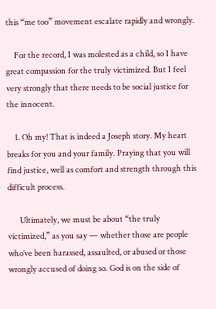this “me too” movement escalate rapidly and wrongly.

    For the record, I was molested as a child, so I have great compassion for the truly victimized. But I feel very strongly that there needs to be social justice for the innocent.

    1. Oh my! That is indeed a Joseph story. My heart breaks for you and your family. Praying that you will find justice, well as comfort and strength through this difficult process.

      Ultimately, we must be about “the truly victimized,” as you say — whether those are people who’ve been harassed, assaulted, or abused or those wrongly accused of doing so. God is on the side of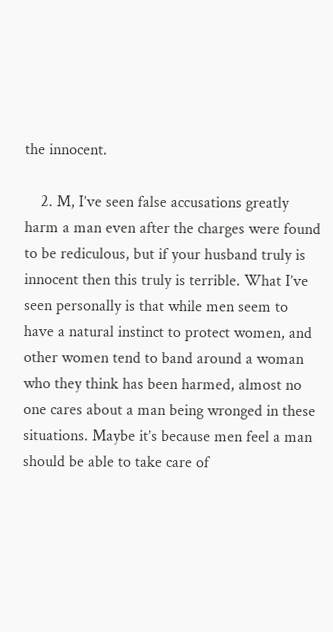the innocent.

    2. M, I’ve seen false accusations greatly harm a man even after the charges were found to be rediculous, but if your husband truly is innocent then this truly is terrible. What I’ve seen personally is that while men seem to have a natural instinct to protect women, and other women tend to band around a woman who they think has been harmed, almost no one cares about a man being wronged in these situations. Maybe it’s because men feel a man should be able to take care of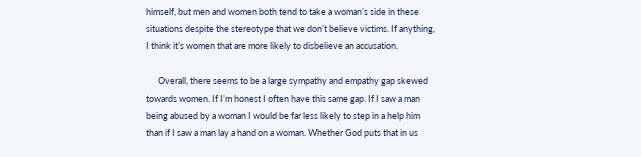himself, but men and women both tend to take a woman’s side in these situations despite the stereotype that we don’t believe victims. If anything, I think it’s women that are more likely to disbelieve an accusation.

      Overall, there seems to be a large sympathy and empathy gap skewed towards women. If I’m honest I often have this same gap. If I saw a man being abused by a woman I would be far less likely to step in a help him than if I saw a man lay a hand on a woman. Whether God puts that in us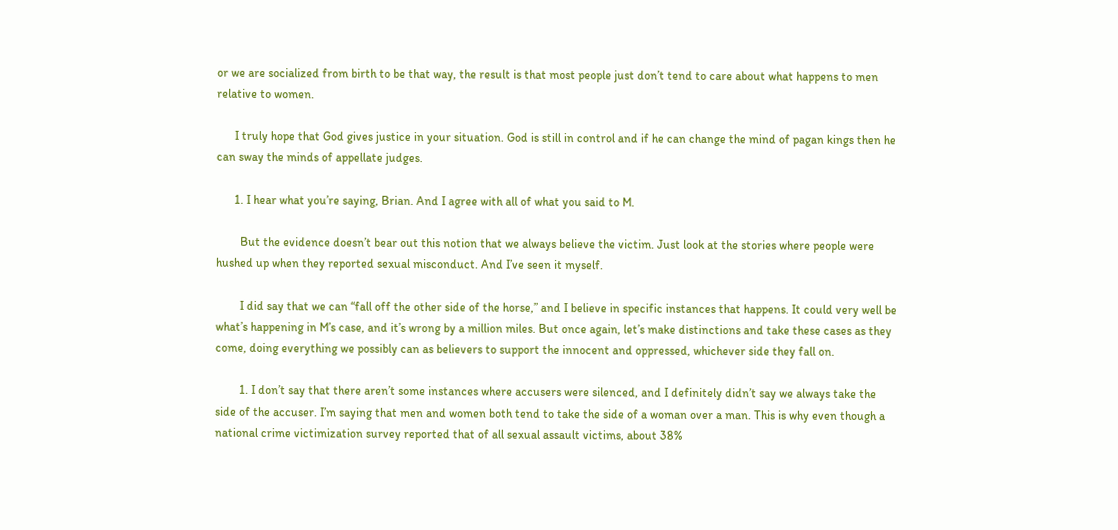or we are socialized from birth to be that way, the result is that most people just don’t tend to care about what happens to men relative to women.

      I truly hope that God gives justice in your situation. God is still in control and if he can change the mind of pagan kings then he can sway the minds of appellate judges.

      1. I hear what you’re saying, Brian. And I agree with all of what you said to M.

        But the evidence doesn’t bear out this notion that we always believe the victim. Just look at the stories where people were hushed up when they reported sexual misconduct. And I’ve seen it myself.

        I did say that we can “fall off the other side of the horse,” and I believe in specific instances that happens. It could very well be what’s happening in M’s case, and it’s wrong by a million miles. But once again, let’s make distinctions and take these cases as they come, doing everything we possibly can as believers to support the innocent and oppressed, whichever side they fall on.

        1. I don’t say that there aren’t some instances where accusers were silenced, and I definitely didn’t say we always take the side of the accuser. I’m saying that men and women both tend to take the side of a woman over a man. This is why even though a national crime victimization survey reported that of all sexual assault victims, about 38%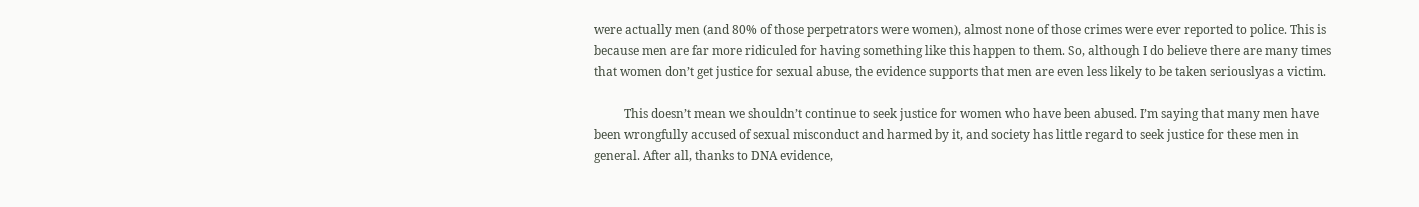were actually men (and 80% of those perpetrators were women), almost none of those crimes were ever reported to police. This is because men are far more ridiculed for having something like this happen to them. So, although I do believe there are many times that women don’t get justice for sexual abuse, the evidence supports that men are even less likely to be taken seriouslyas a victim.

          This doesn’t mean we shouldn’t continue to seek justice for women who have been abused. I’m saying that many men have been wrongfully accused of sexual misconduct and harmed by it, and society has little regard to seek justice for these men in general. After all, thanks to DNA evidence,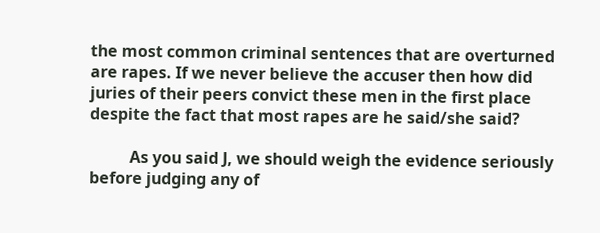the most common criminal sentences that are overturned are rapes. If we never believe the accuser then how did juries of their peers convict these men in the first place despite the fact that most rapes are he said/she said?

          As you said J, we should weigh the evidence seriously before judging any of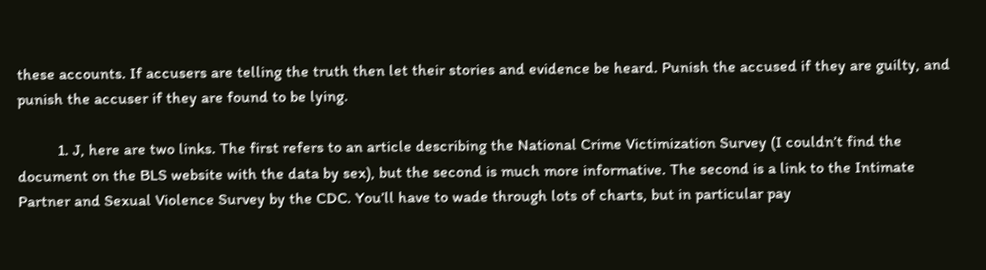these accounts. If accusers are telling the truth then let their stories and evidence be heard. Punish the accused if they are guilty, and punish the accuser if they are found to be lying.

          1. J, here are two links. The first refers to an article describing the National Crime Victimization Survey (I couldn’t find the document on the BLS website with the data by sex), but the second is much more informative. The second is a link to the Intimate Partner and Sexual Violence Survey by the CDC. You’ll have to wade through lots of charts, but in particular pay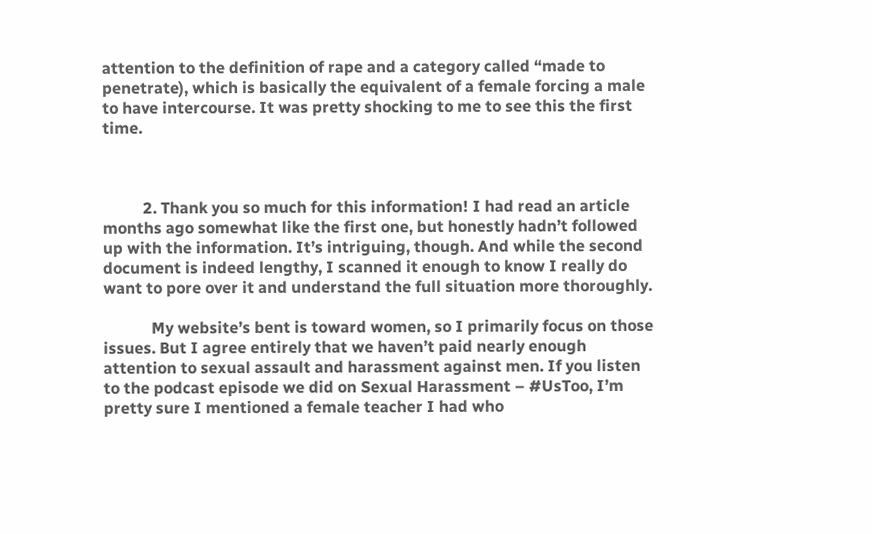attention to the definition of rape and a category called “made to penetrate), which is basically the equivalent of a female forcing a male to have intercourse. It was pretty shocking to me to see this the first time.



          2. Thank you so much for this information! I had read an article months ago somewhat like the first one, but honestly hadn’t followed up with the information. It’s intriguing, though. And while the second document is indeed lengthy, I scanned it enough to know I really do want to pore over it and understand the full situation more thoroughly.

            My website’s bent is toward women, so I primarily focus on those issues. But I agree entirely that we haven’t paid nearly enough attention to sexual assault and harassment against men. If you listen to the podcast episode we did on Sexual Harassment – #UsToo, I’m pretty sure I mentioned a female teacher I had who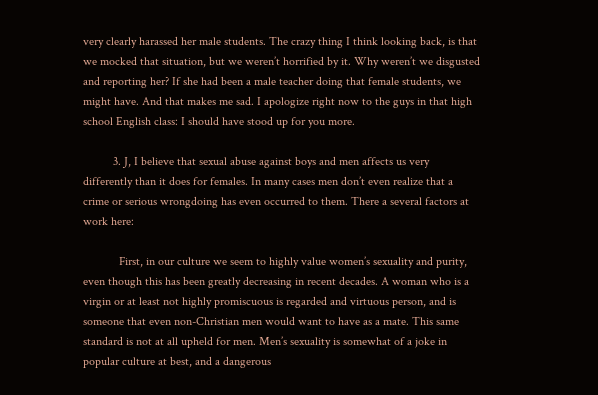very clearly harassed her male students. The crazy thing I think looking back, is that we mocked that situation, but we weren’t horrified by it. Why weren’t we disgusted and reporting her? If she had been a male teacher doing that female students, we might have. And that makes me sad. I apologize right now to the guys in that high school English class: I should have stood up for you more.

          3. J, I believe that sexual abuse against boys and men affects us very differently than it does for females. In many cases men don’t even realize that a crime or serious wrongdoing has even occurred to them. There a several factors at work here:

            First, in our culture we seem to highly value women’s sexuality and purity, even though this has been greatly decreasing in recent decades. A woman who is a virgin or at least not highly promiscuous is regarded and virtuous person, and is someone that even non-Christian men would want to have as a mate. This same standard is not at all upheld for men. Men’s sexuality is somewhat of a joke in popular culture at best, and a dangerous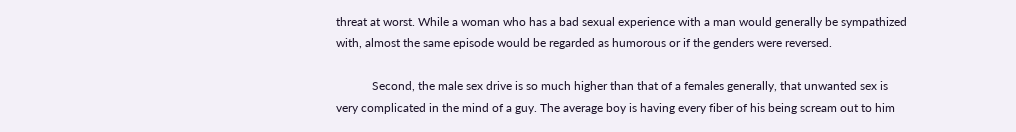threat at worst. While a woman who has a bad sexual experience with a man would generally be sympathized with, almost the same episode would be regarded as humorous or if the genders were reversed.

            Second, the male sex drive is so much higher than that of a females generally, that unwanted sex is very complicated in the mind of a guy. The average boy is having every fiber of his being scream out to him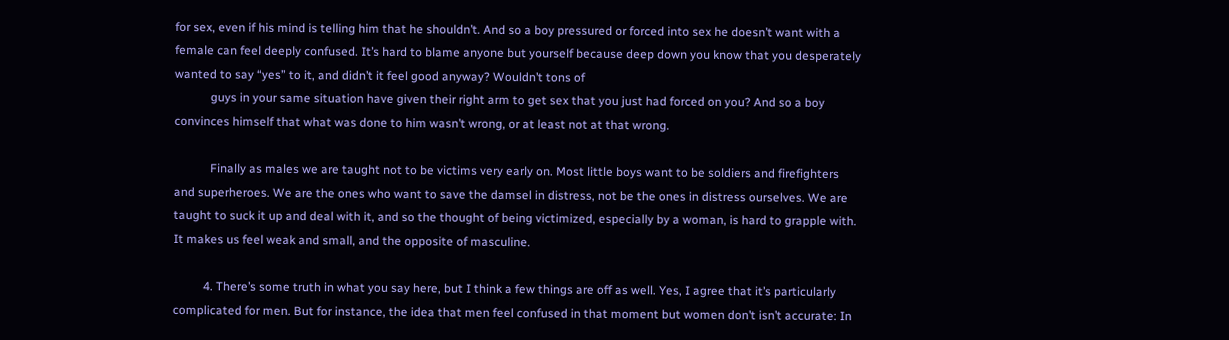for sex, even if his mind is telling him that he shouldn’t. And so a boy pressured or forced into sex he doesn’t want with a female can feel deeply confused. It’s hard to blame anyone but yourself because deep down you know that you desperately wanted to say “yes” to it, and didn’t it feel good anyway? Wouldn’t tons of
            guys in your same situation have given their right arm to get sex that you just had forced on you? And so a boy convinces himself that what was done to him wasn’t wrong, or at least not at that wrong.

            Finally as males we are taught not to be victims very early on. Most little boys want to be soldiers and firefighters and superheroes. We are the ones who want to save the damsel in distress, not be the ones in distress ourselves. We are taught to suck it up and deal with it, and so the thought of being victimized, especially by a woman, is hard to grapple with. It makes us feel weak and small, and the opposite of masculine.

          4. There’s some truth in what you say here, but I think a few things are off as well. Yes, I agree that it’s particularly complicated for men. But for instance, the idea that men feel confused in that moment but women don’t isn’t accurate: In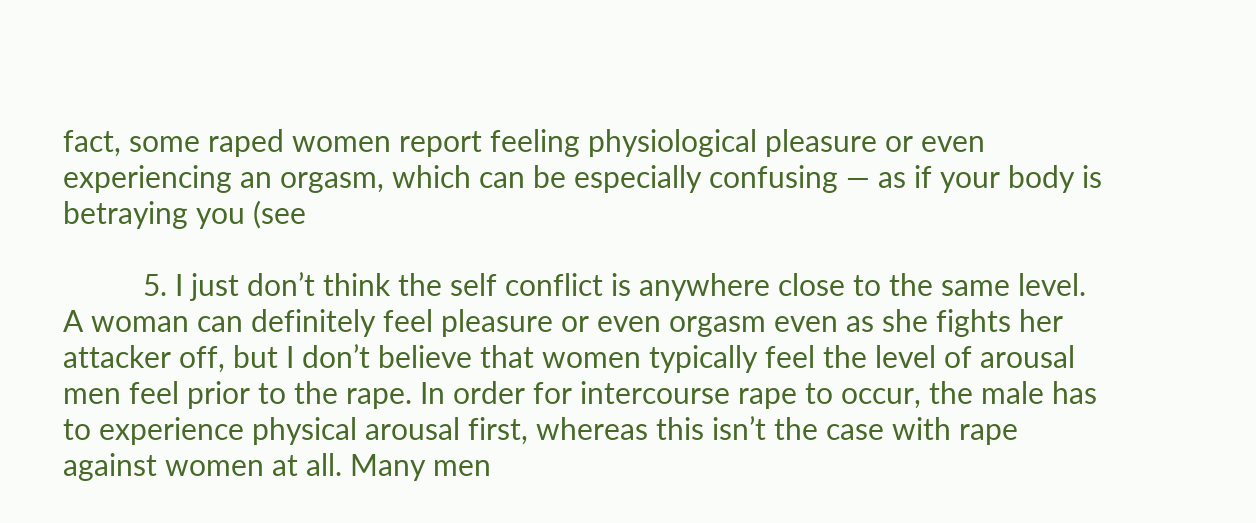fact, some raped women report feeling physiological pleasure or even experiencing an orgasm, which can be especially confusing — as if your body is betraying you (see

          5. I just don’t think the self conflict is anywhere close to the same level. A woman can definitely feel pleasure or even orgasm even as she fights her attacker off, but I don’t believe that women typically feel the level of arousal men feel prior to the rape. In order for intercourse rape to occur, the male has to experience physical arousal first, whereas this isn’t the case with rape against women at all. Many men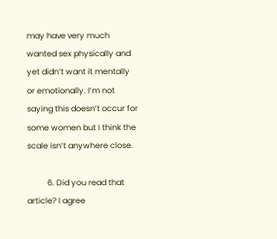may have very much wanted sex physically and yet didn’t want it mentally or emotionally. I’m not saying this doesn’t occur for some women but I think the scale isn’t anywhere close.

          6. Did you read that article? I agree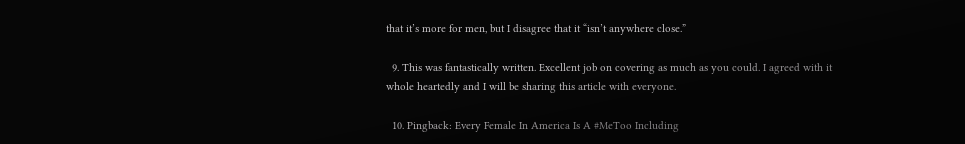that it’s more for men, but I disagree that it “isn’t anywhere close.”

  9. This was fantastically written. Excellent job on covering as much as you could. I agreed with it whole heartedly and I will be sharing this article with everyone.

  10. Pingback: Every Female In America Is A #MeToo Including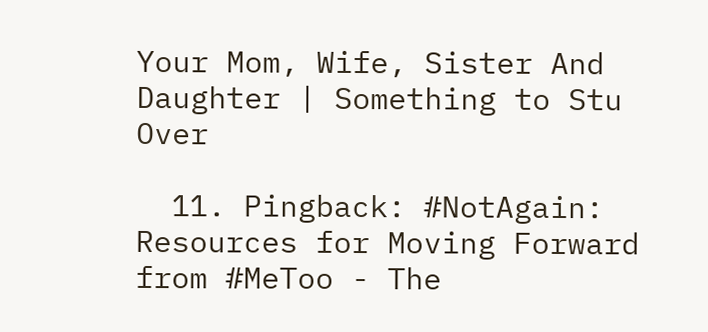Your Mom, Wife, Sister And Daughter | Something to Stu Over

  11. Pingback: #NotAgain: Resources for Moving Forward from #MeToo - The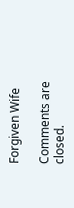Forgiven Wife

Comments are closed.